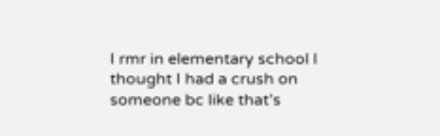I rmr in elementary school I thought I had a crush on someone bc like that’s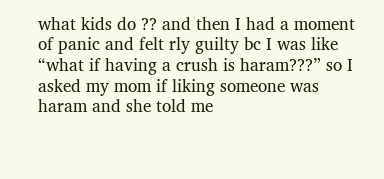what kids do ?? and then I had a moment of panic and felt rly guilty bc I was like “what if having a crush is haram???” so I asked my mom if liking someone was haram and she told me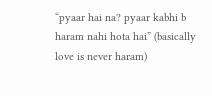“pyaar hai na? pyaar kabhi b haram nahi hota hai” (basically love is never haram)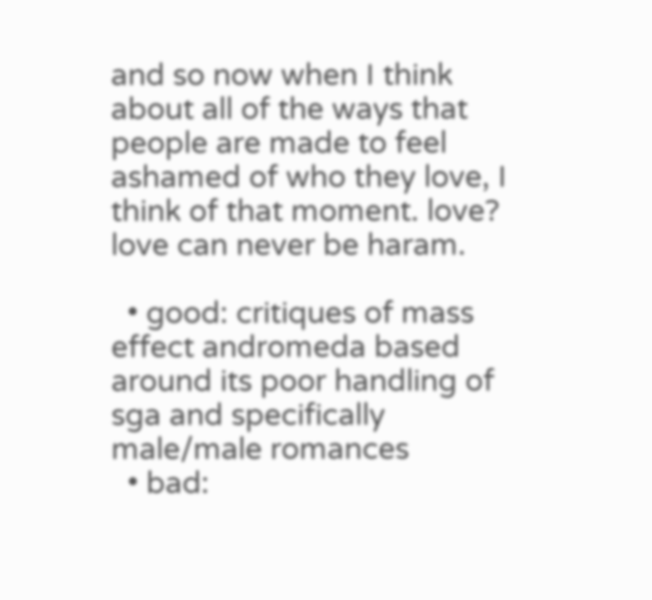and so now when I think about all of the ways that people are made to feel ashamed of who they love, I think of that moment. love? love can never be haram.

  • good: critiques of mass effect andromeda based around its poor handling of sga and specifically male/male romances
  • bad: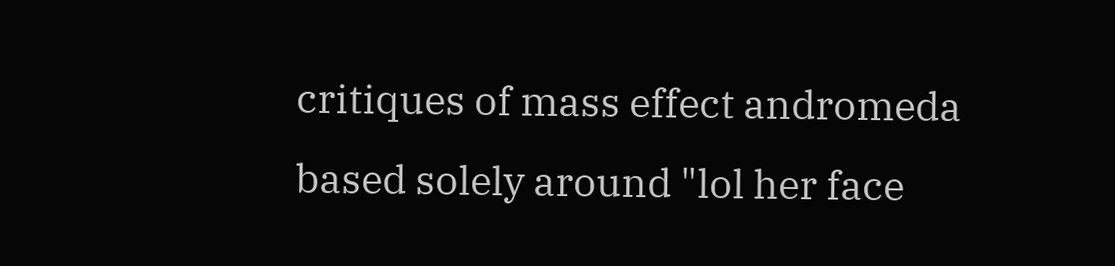critiques of mass effect andromeda based solely around "lol her face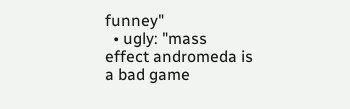funney"
  • ugly: "mass effect andromeda is a bad game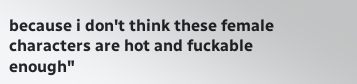because i don't think these female characters are hot and fuckable enough"